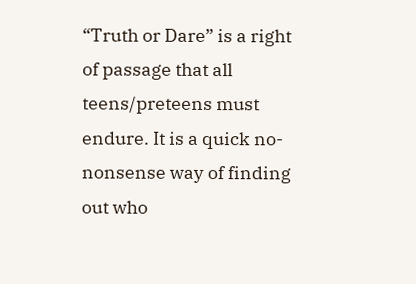“Truth or Dare” is a right of passage that all teens/preteens must endure. It is a quick no-nonsense way of finding out who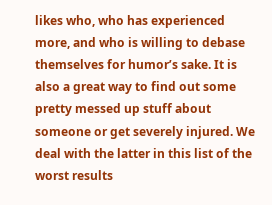likes who, who has experienced more, and who is willing to debase themselves for humor’s sake. It is also a great way to find out some pretty messed up stuff about someone or get severely injured. We deal with the latter in this list of the worst results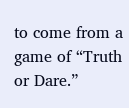to come from a game of “Truth or Dare.”